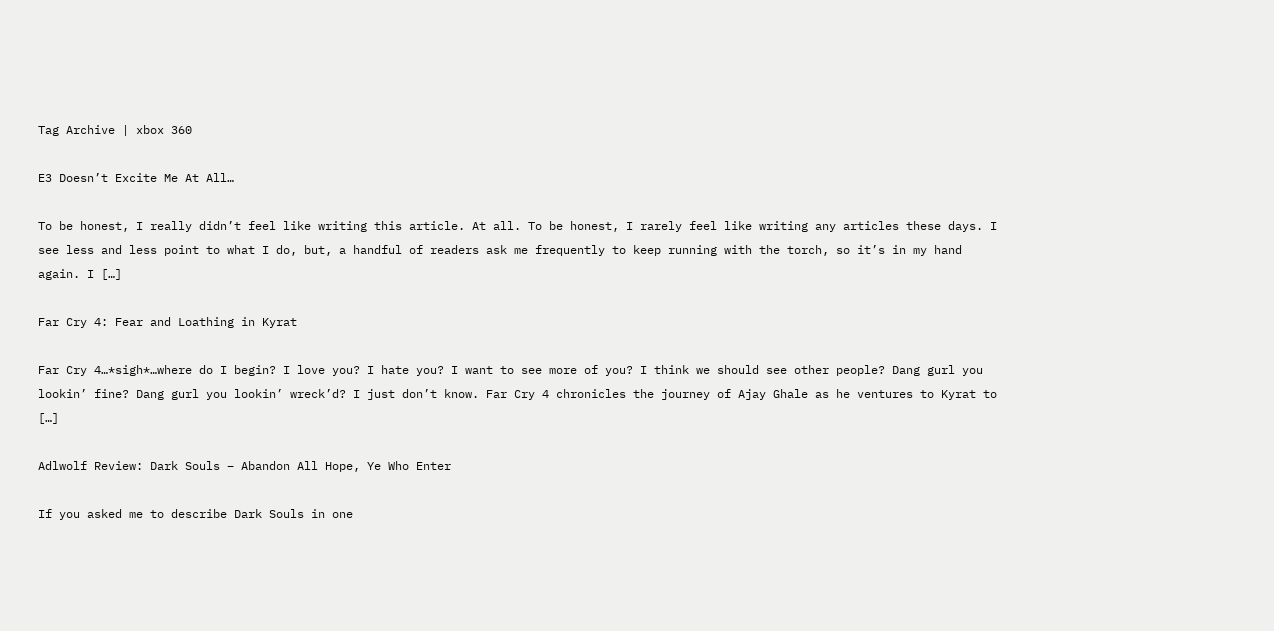Tag Archive | xbox 360

E3 Doesn’t Excite Me At All…

To be honest, I really didn’t feel like writing this article. At all. To be honest, I rarely feel like writing any articles these days. I see less and less point to what I do, but, a handful of readers ask me frequently to keep running with the torch, so it’s in my hand again. I […]

Far Cry 4: Fear and Loathing in Kyrat

Far Cry 4…*sigh*…where do I begin? I love you? I hate you? I want to see more of you? I think we should see other people? Dang gurl you lookin’ fine? Dang gurl you lookin’ wreck’d? I just don’t know. Far Cry 4 chronicles the journey of Ajay Ghale as he ventures to Kyrat to […]

Adlwolf Review: Dark Souls – Abandon All Hope, Ye Who Enter

If you asked me to describe Dark Souls in one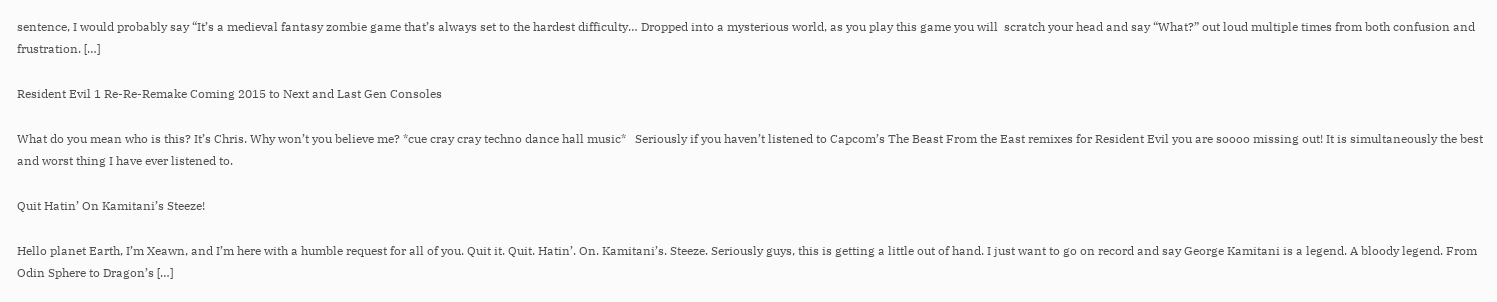sentence, I would probably say “It’s a medieval fantasy zombie game that’s always set to the hardest difficulty… Dropped into a mysterious world, as you play this game you will  scratch your head and say “What?” out loud multiple times from both confusion and frustration. […]

Resident Evil 1 Re-Re-Remake Coming 2015 to Next and Last Gen Consoles

What do you mean who is this? It’s Chris. Why won’t you believe me? *cue cray cray techno dance hall music*   Seriously if you haven’t listened to Capcom’s The Beast From the East remixes for Resident Evil you are soooo missing out! It is simultaneously the best and worst thing I have ever listened to.

Quit Hatin’ On Kamitani’s Steeze!

Hello planet Earth, I’m Xeawn, and I’m here with a humble request for all of you. Quit it. Quit. Hatin’. On. Kamitani’s. Steeze. Seriously guys, this is getting a little out of hand. I just want to go on record and say George Kamitani is a legend. A bloody legend. From Odin Sphere to Dragon’s […]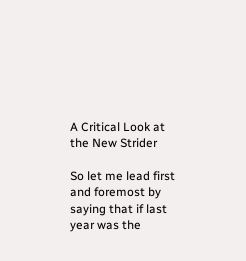A Critical Look at the New Strider

So let me lead first and foremost by saying that if last year was the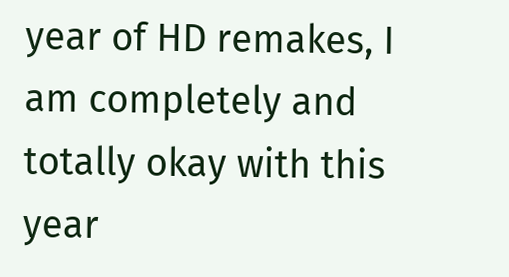year of HD remakes, I am completely and totally okay with this year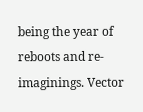being the year of reboots and re-imaginings. Vector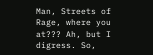Man, Streets of Rage, where you at??? Ah, but I digress. So,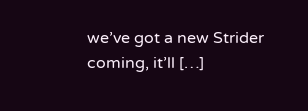we’ve got a new Strider coming, it’ll […]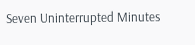Seven Uninterrupted Minutes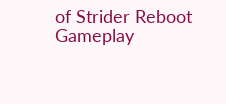of Strider Reboot Gameplay